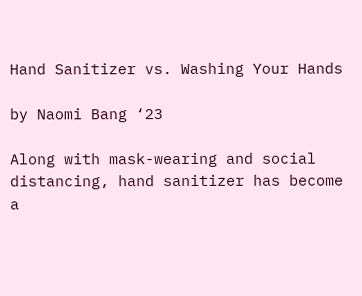Hand Sanitizer vs. Washing Your Hands

by Naomi Bang ‘23

Along with mask-wearing and social distancing, hand sanitizer has become a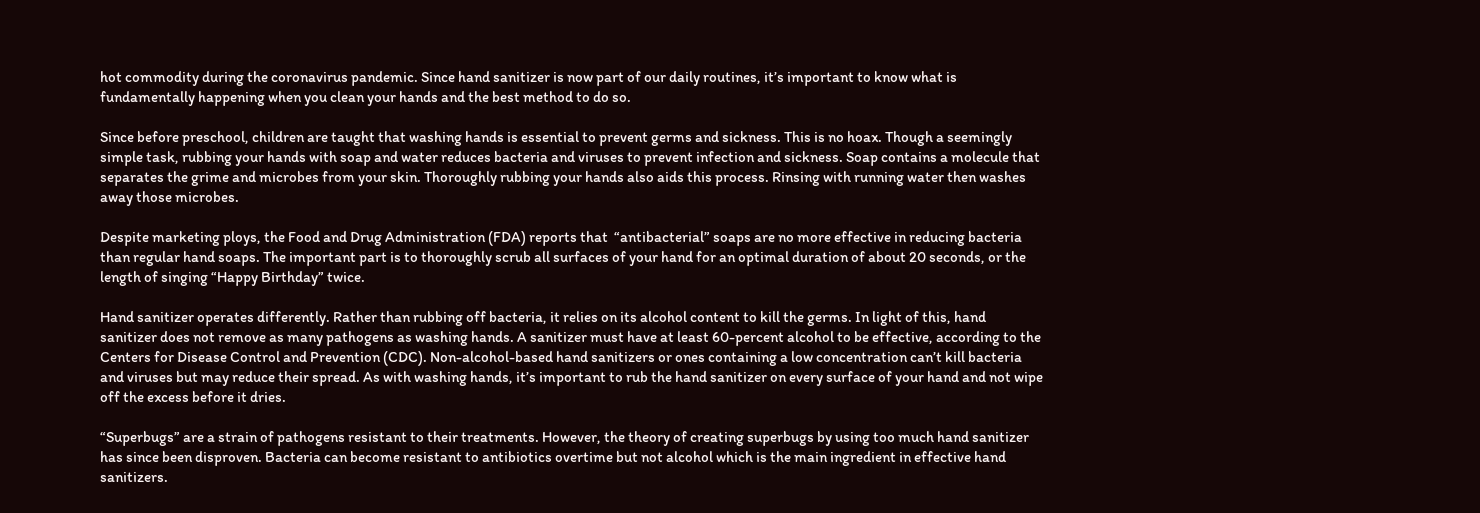hot commodity during the coronavirus pandemic. Since hand sanitizer is now part of our daily routines, it’s important to know what is fundamentally happening when you clean your hands and the best method to do so.

Since before preschool, children are taught that washing hands is essential to prevent germs and sickness. This is no hoax. Though a seemingly simple task, rubbing your hands with soap and water reduces bacteria and viruses to prevent infection and sickness. Soap contains a molecule that separates the grime and microbes from your skin. Thoroughly rubbing your hands also aids this process. Rinsing with running water then washes away those microbes.

Despite marketing ploys, the Food and Drug Administration (FDA) reports that  “antibacterial” soaps are no more effective in reducing bacteria than regular hand soaps. The important part is to thoroughly scrub all surfaces of your hand for an optimal duration of about 20 seconds, or the length of singing “Happy Birthday” twice.

Hand sanitizer operates differently. Rather than rubbing off bacteria, it relies on its alcohol content to kill the germs. In light of this, hand sanitizer does not remove as many pathogens as washing hands. A sanitizer must have at least 60-percent alcohol to be effective, according to the Centers for Disease Control and Prevention (CDC). Non-alcohol-based hand sanitizers or ones containing a low concentration can’t kill bacteria and viruses but may reduce their spread. As with washing hands, it’s important to rub the hand sanitizer on every surface of your hand and not wipe off the excess before it dries.

“Superbugs” are a strain of pathogens resistant to their treatments. However, the theory of creating superbugs by using too much hand sanitizer has since been disproven. Bacteria can become resistant to antibiotics overtime but not alcohol which is the main ingredient in effective hand sanitizers.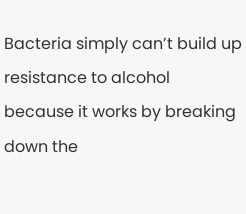Bacteria simply can’t build up resistance to alcohol because it works by breaking down the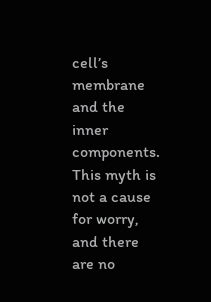cell’s membrane and the inner components. This myth is not a cause for worry, and there are no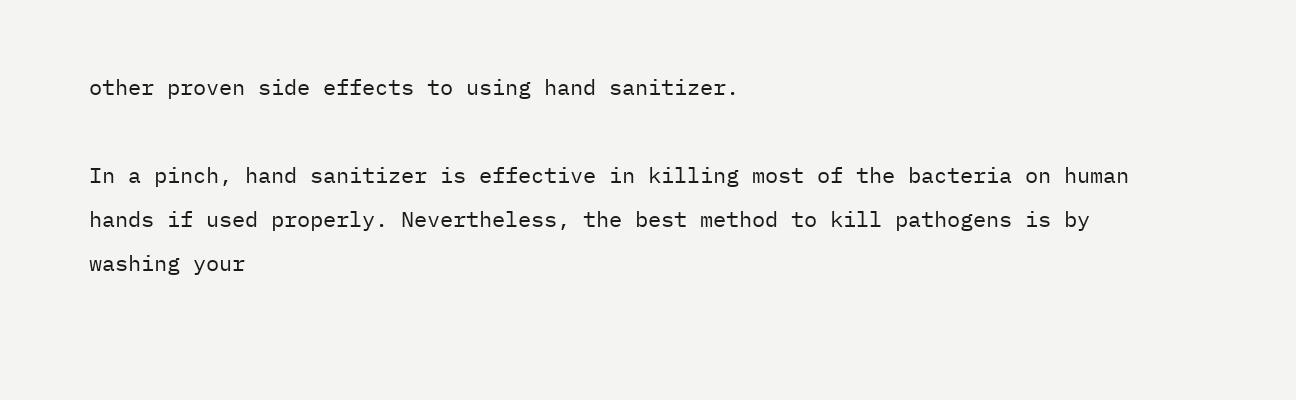other proven side effects to using hand sanitizer.

In a pinch, hand sanitizer is effective in killing most of the bacteria on human hands if used properly. Nevertheless, the best method to kill pathogens is by washing your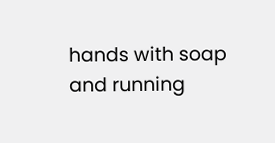hands with soap and running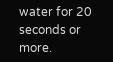water for 20 seconds or more.